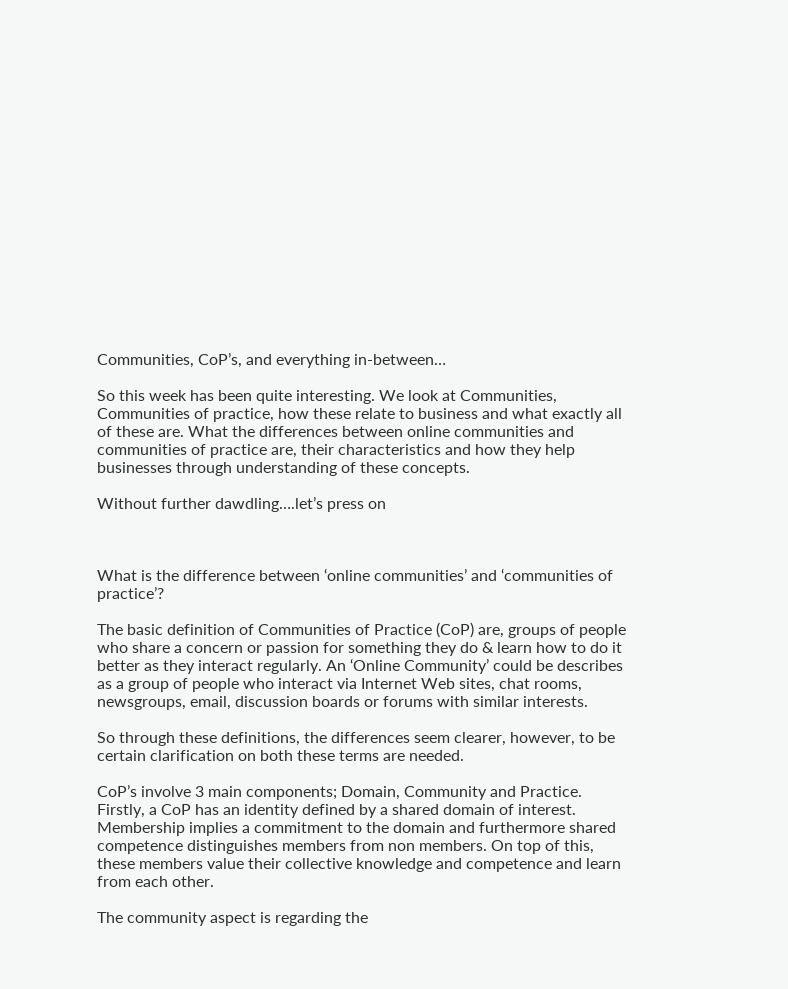Communities, CoP’s, and everything in-between…

So this week has been quite interesting. We look at Communities, Communities of practice, how these relate to business and what exactly all of these are. What the differences between online communities and communities of practice are, their characteristics and how they help businesses through understanding of these concepts.

Without further dawdling….let’s press on



What is the difference between ‘online communities’ and ‘communities of practice’?

The basic definition of Communities of Practice (CoP) are, groups of people who share a concern or passion for something they do & learn how to do it better as they interact regularly. An ‘Online Community’ could be describes as a group of people who interact via Internet Web sites, chat rooms, newsgroups, email, discussion boards or forums with similar interests.

So through these definitions, the differences seem clearer, however, to be certain clarification on both these terms are needed.

CoP’s involve 3 main components; Domain, Community and Practice. Firstly, a CoP has an identity defined by a shared domain of interest. Membership implies a commitment to the domain and furthermore shared competence distinguishes members from non members. On top of this, these members value their collective knowledge and competence and learn from each other.

The community aspect is regarding the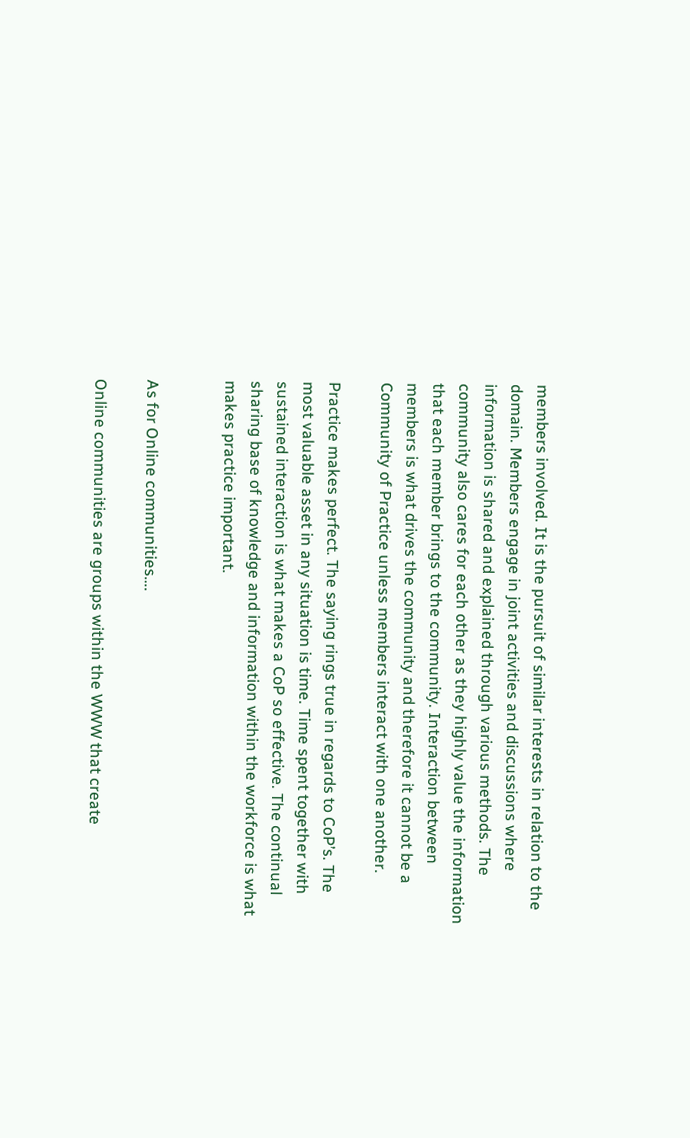members involved. It is the pursuit of similar interests in relation to the domain. Members engage in joint activities and discussions where information is shared and explained through various methods. The community also cares for each other as they highly value the information that each member brings to the community. Interaction between members is what drives the community and therefore it cannot be a Community of Practice unless members interact with one another.

Practice makes perfect. The saying rings true in regards to CoP’s. The most valuable asset in any situation is time. Time spent together with sustained interaction is what makes a CoP so effective. The continual sharing base of knowledge and information within the workforce is what makes practice important.


As for Online communities….

Online communities are groups within the WWW that create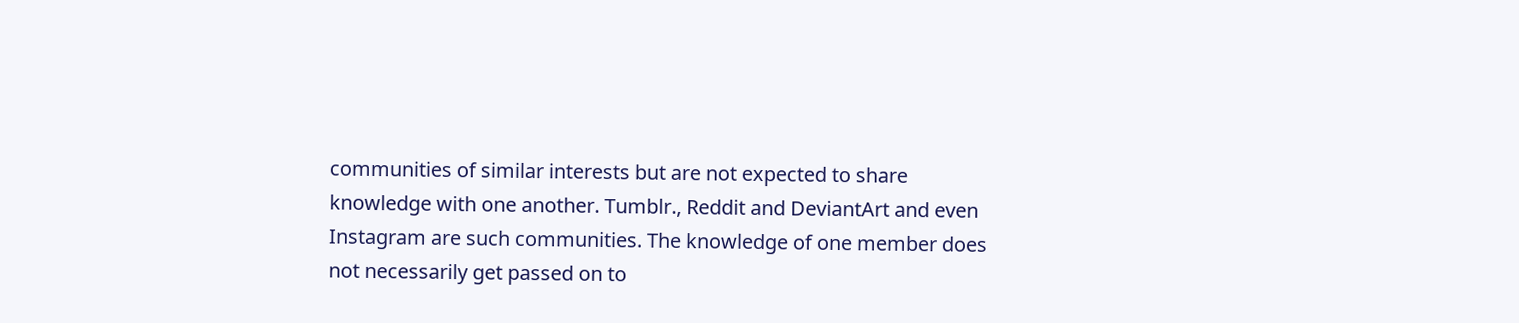communities of similar interests but are not expected to share knowledge with one another. Tumblr., Reddit and DeviantArt and even Instagram are such communities. The knowledge of one member does not necessarily get passed on to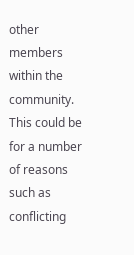other members within the community. This could be for a number of reasons such as conflicting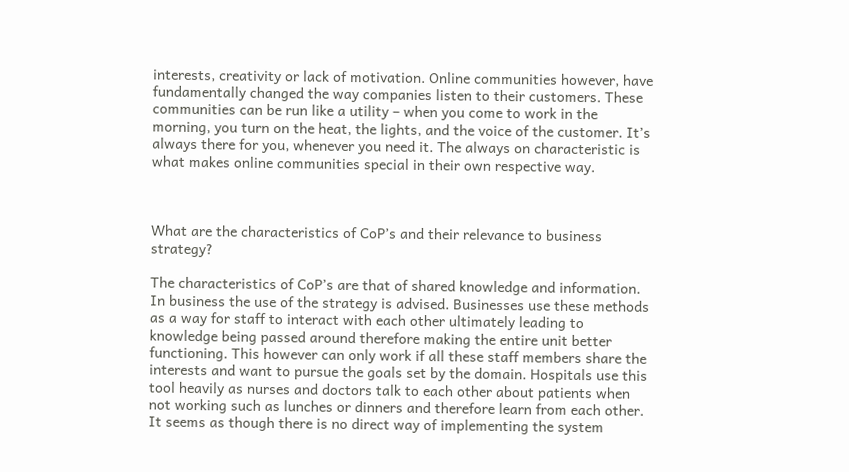interests, creativity or lack of motivation. Online communities however, have fundamentally changed the way companies listen to their customers. These communities can be run like a utility – when you come to work in the morning, you turn on the heat, the lights, and the voice of the customer. It’s always there for you, whenever you need it. The always on characteristic is what makes online communities special in their own respective way.



What are the characteristics of CoP’s and their relevance to business strategy?

The characteristics of CoP’s are that of shared knowledge and information. In business the use of the strategy is advised. Businesses use these methods as a way for staff to interact with each other ultimately leading to knowledge being passed around therefore making the entire unit better functioning. This however can only work if all these staff members share the interests and want to pursue the goals set by the domain. Hospitals use this tool heavily as nurses and doctors talk to each other about patients when not working such as lunches or dinners and therefore learn from each other. It seems as though there is no direct way of implementing the system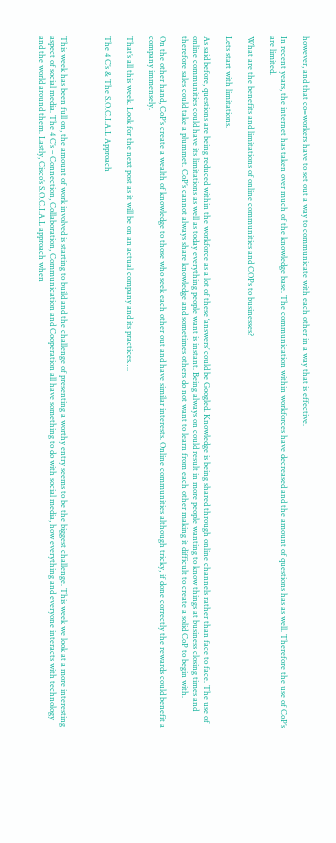however, and that co=workers have to set out a way to communicate with each other in a way that is effective.

In recent years, the internet has taken over much of the knowledge base. The communication within workforces have decreased and the amount of questions has as well. Therefore the use of CoP’s are limited.

What are the benefits and limitations of online communities and COPs to businesses?

Lets start with limitations.

As said before, questions are being reduced within the workforce as a lot of these ‘answers’ could be Googled. Knowledge is being shared through online channels rather than face to face. The use of online communities could have its limitations as well as today everything people want is instant. Being always on could result in more people wanting to know things at business closing times and therefore sales could take a plummet. CoP’s cannot always share knowledge and sometimes others do not want to learn from each other making it difficult to create a solid CoP to begin with.

On the other hand, CoP’s create a wealth of knowledge to those who seek each other out and have similar interests. Online communities although tricky, if done correctly the rewards could benefit a company immensely.

That’s all this week. Look for the next post as it will be on an actual company and its practices….

The 4 C’s & The S.O.C.I.A.L Approach



This week has been full on, the amount of work involved is starting to build and the challenge of presenting a worthy entry seems to be the biggest challenge. This week we look at a more interesting aspect of social media. The 4 C’s – Connection, Collaboration, Communication and Cooperation all have something to do with social media, how everything and everyone interacts with technology and the world around them. Lastly, Cisco’s S.O.C.I.A.L approach when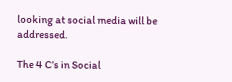looking at social media will be addressed.

The 4 C’s in Social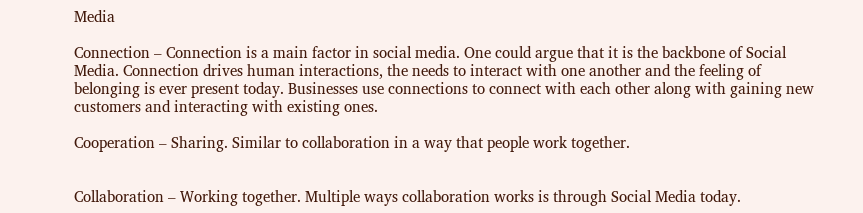Media

Connection – Connection is a main factor in social media. One could argue that it is the backbone of Social Media. Connection drives human interactions, the needs to interact with one another and the feeling of belonging is ever present today. Businesses use connections to connect with each other along with gaining new customers and interacting with existing ones.

Cooperation – Sharing. Similar to collaboration in a way that people work together.


Collaboration – Working together. Multiple ways collaboration works is through Social Media today.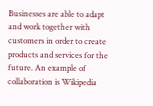Businesses are able to adapt and work together with customers in order to create products and services for the future. An example of collaboration is Wikipedia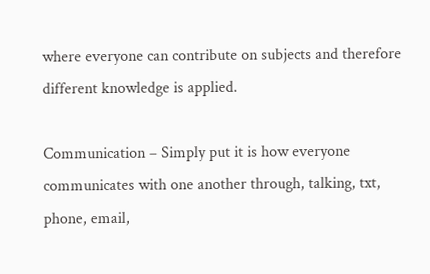where everyone can contribute on subjects and therefore different knowledge is applied.

Communication – Simply put it is how everyone communicates with one another through, talking, txt, phone, email,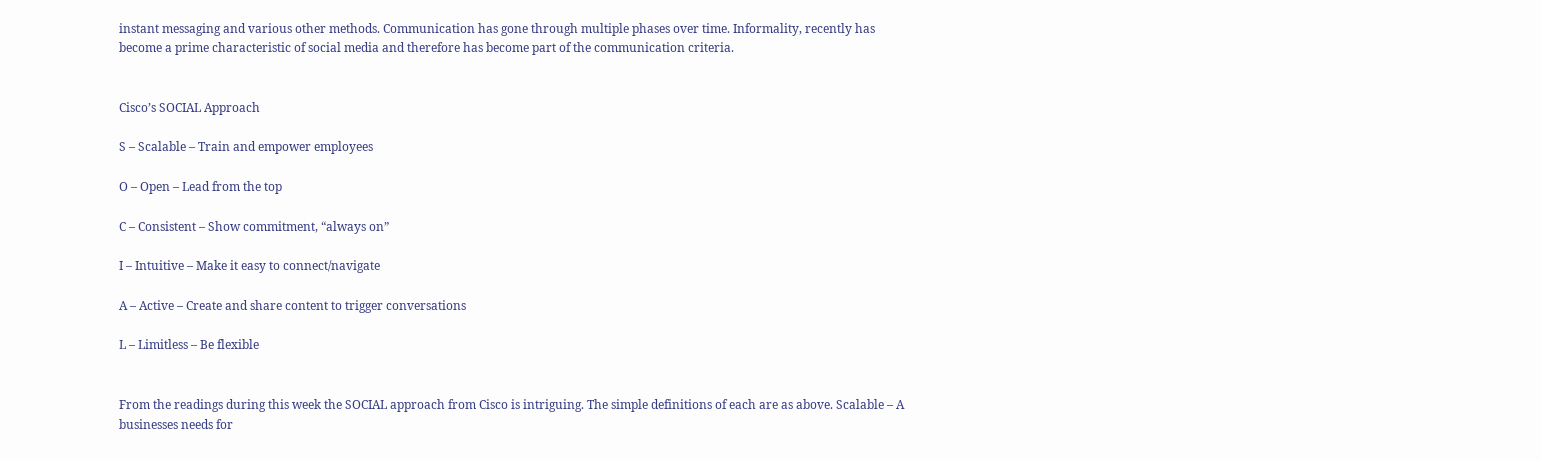instant messaging and various other methods. Communication has gone through multiple phases over time. Informality, recently has become a prime characteristic of social media and therefore has become part of the communication criteria.


Cisco’s SOCIAL Approach

S – Scalable – Train and empower employees

O – Open – Lead from the top

C – Consistent – Show commitment, “always on”

I – Intuitive – Make it easy to connect/navigate

A – Active – Create and share content to trigger conversations

L – Limitless – Be flexible


From the readings during this week the SOCIAL approach from Cisco is intriguing. The simple definitions of each are as above. Scalable – A businesses needs for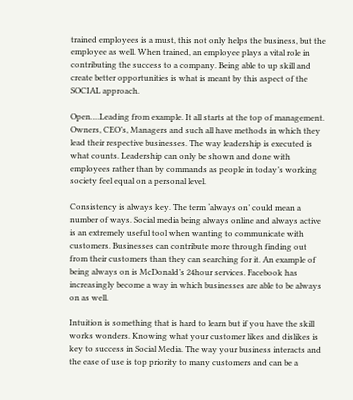trained employees is a must, this not only helps the business, but the employee as well. When trained, an employee plays a vital role in contributing the success to a company. Being able to up skill and create better opportunities is what is meant by this aspect of the SOCIAL approach.

Open….Leading from example. It all starts at the top of management. Owners, CEO’s, Managers and such all have methods in which they lead their respective businesses. The way leadership is executed is what counts. Leadership can only be shown and done with employees rather than by commands as people in today’s working society feel equal on a personal level.

Consistency is always key. The term ‘always on’ could mean a number of ways. Social media being always online and always active is an extremely useful tool when wanting to communicate with customers. Businesses can contribute more through finding out from their customers than they can searching for it. An example of being always on is McDonald’s 24hour services. Facebook has increasingly become a way in which businesses are able to be always on as well.

Intuition is something that is hard to learn but if you have the skill works wonders. Knowing what your customer likes and dislikes is key to success in Social Media. The way your business interacts and the ease of use is top priority to many customers and can be a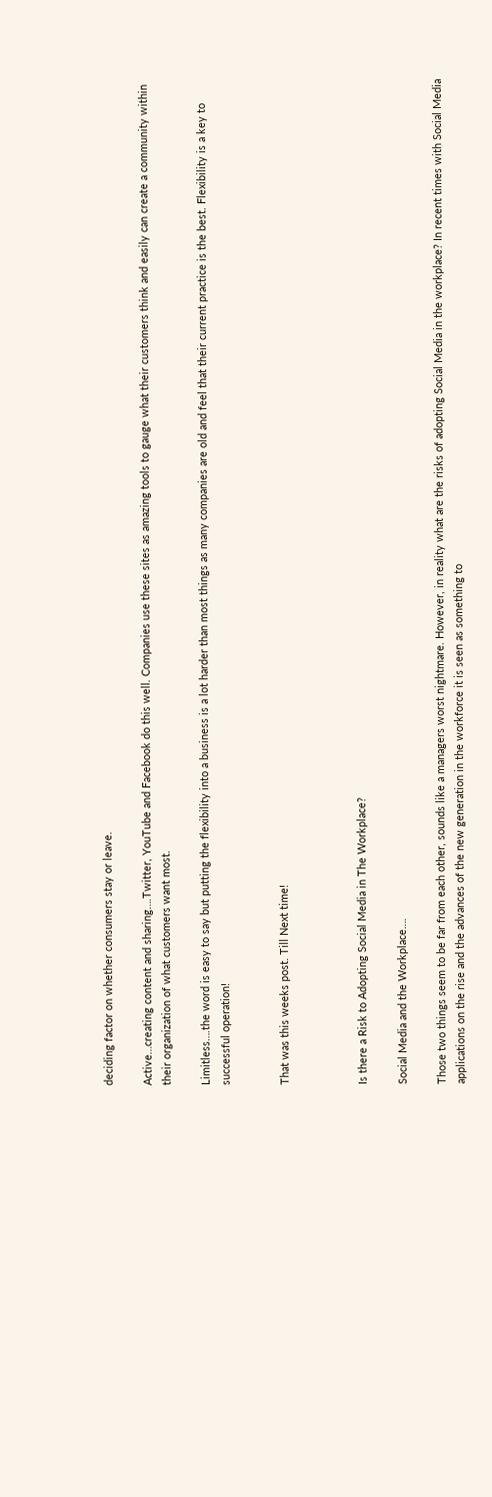deciding factor on whether consumers stay or leave.

Active…creating content and sharing….Twitter, YouTube and Facebook do this well. Companies use these sites as amazing tools to gauge what their customers think and easily can create a community within their organization of what customers want most.

Limitless….the word is easy to say but putting the flexibility into a business is a lot harder than most things as many companies are old and feel that their current practice is the best. Flexibility is a key to successful operation!


That was this weeks post. Till Next time!



Is there a Risk to Adopting Social Media in The Workplace?

Social Media and the Workplace….

Those two things seem to be far from each other, sounds like a managers worst nightmare. However, in reality what are the risks of adopting Social Media in the workplace? In recent times with Social Media applications on the rise and the advances of the new generation in the workforce it is seen as something to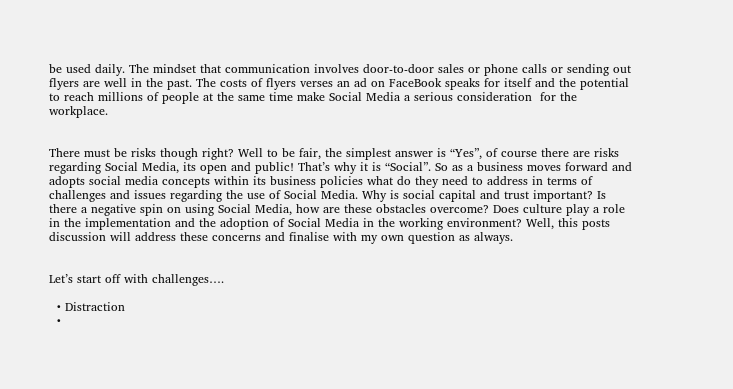be used daily. The mindset that communication involves door-to-door sales or phone calls or sending out flyers are well in the past. The costs of flyers verses an ad on FaceBook speaks for itself and the potential to reach millions of people at the same time make Social Media a serious consideration  for the workplace.


There must be risks though right? Well to be fair, the simplest answer is “Yes”, of course there are risks regarding Social Media, its open and public! That’s why it is “Social”. So as a business moves forward and adopts social media concepts within its business policies what do they need to address in terms of challenges and issues regarding the use of Social Media. Why is social capital and trust important? Is there a negative spin on using Social Media, how are these obstacles overcome? Does culture play a role in the implementation and the adoption of Social Media in the working environment? Well, this posts discussion will address these concerns and finalise with my own question as always.


Let’s start off with challenges….

  • Distraction
  •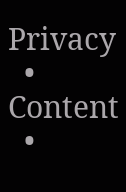Privacy
  • Content
  •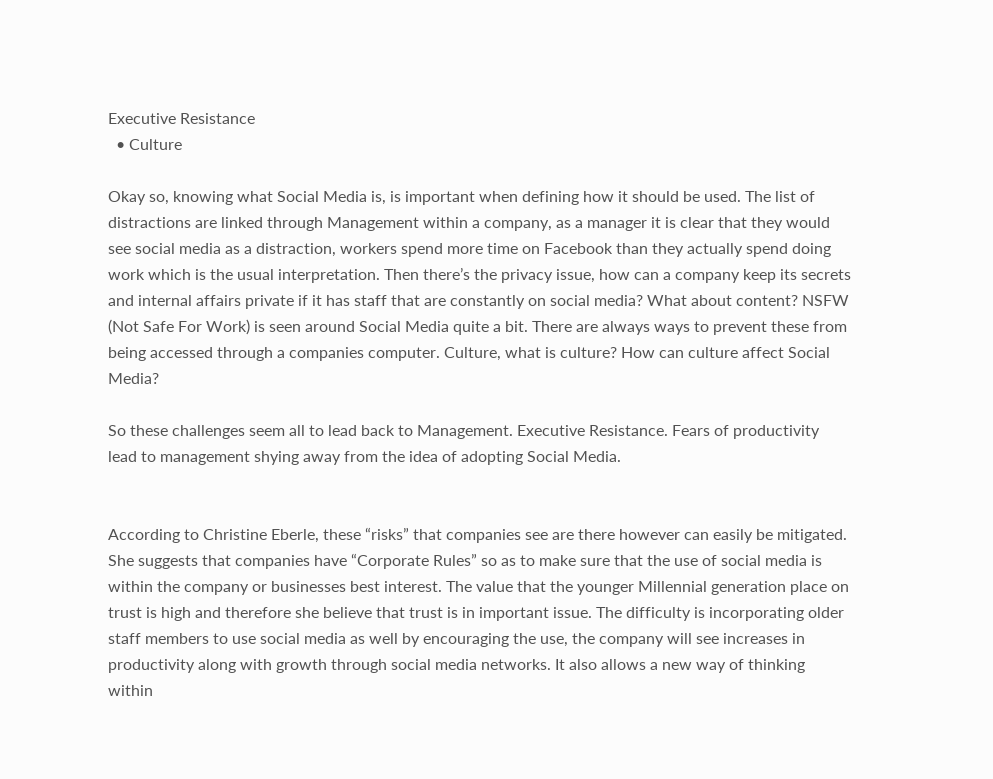Executive Resistance
  • Culture

Okay so, knowing what Social Media is, is important when defining how it should be used. The list of distractions are linked through Management within a company, as a manager it is clear that they would see social media as a distraction, workers spend more time on Facebook than they actually spend doing work which is the usual interpretation. Then there’s the privacy issue, how can a company keep its secrets and internal affairs private if it has staff that are constantly on social media? What about content? NSFW (Not Safe For Work) is seen around Social Media quite a bit. There are always ways to prevent these from being accessed through a companies computer. Culture, what is culture? How can culture affect Social Media?

So these challenges seem all to lead back to Management. Executive Resistance. Fears of productivity lead to management shying away from the idea of adopting Social Media.


According to Christine Eberle, these “risks” that companies see are there however can easily be mitigated. She suggests that companies have “Corporate Rules” so as to make sure that the use of social media is within the company or businesses best interest. The value that the younger Millennial generation place on trust is high and therefore she believe that trust is in important issue. The difficulty is incorporating older staff members to use social media as well by encouraging the use, the company will see increases in productivity along with growth through social media networks. It also allows a new way of thinking within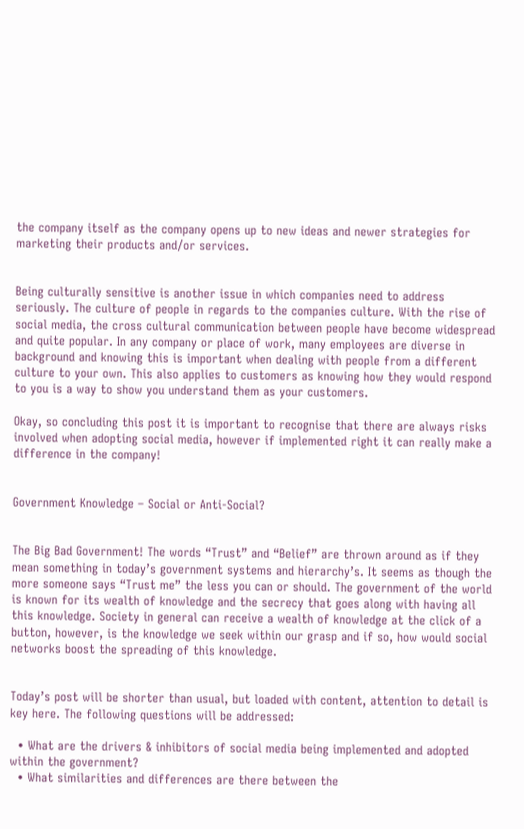the company itself as the company opens up to new ideas and newer strategies for marketing their products and/or services.


Being culturally sensitive is another issue in which companies need to address seriously. The culture of people in regards to the companies culture. With the rise of social media, the cross cultural communication between people have become widespread and quite popular. In any company or place of work, many employees are diverse in background and knowing this is important when dealing with people from a different culture to your own. This also applies to customers as knowing how they would respond to you is a way to show you understand them as your customers.

Okay, so concluding this post it is important to recognise that there are always risks involved when adopting social media, however if implemented right it can really make a difference in the company!


Government Knowledge – Social or Anti-Social?


The Big Bad Government! The words “Trust” and “Belief” are thrown around as if they mean something in today’s government systems and hierarchy’s. It seems as though the more someone says “Trust me” the less you can or should. The government of the world is known for its wealth of knowledge and the secrecy that goes along with having all this knowledge. Society in general can receive a wealth of knowledge at the click of a button, however, is the knowledge we seek within our grasp and if so, how would social networks boost the spreading of this knowledge.


Today’s post will be shorter than usual, but loaded with content, attention to detail is key here. The following questions will be addressed:

  • What are the drivers & inhibitors of social media being implemented and adopted within the government?
  • What similarities and differences are there between the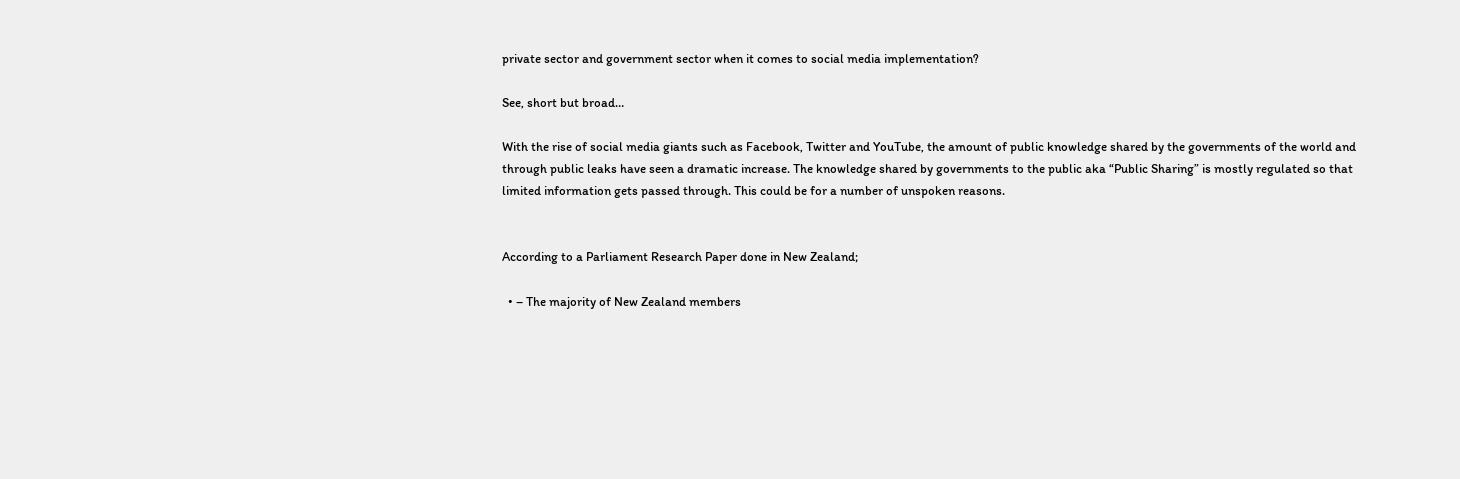private sector and government sector when it comes to social media implementation?

See, short but broad…

With the rise of social media giants such as Facebook, Twitter and YouTube, the amount of public knowledge shared by the governments of the world and through public leaks have seen a dramatic increase. The knowledge shared by governments to the public aka “Public Sharing” is mostly regulated so that limited information gets passed through. This could be for a number of unspoken reasons.


According to a Parliament Research Paper done in New Zealand;

  • – The majority of New Zealand members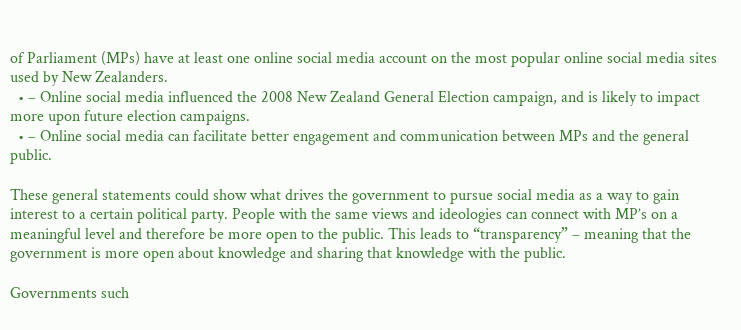of Parliament (MPs) have at least one online social media account on the most popular online social media sites used by New Zealanders.
  • – Online social media influenced the 2008 New Zealand General Election campaign, and is likely to impact more upon future election campaigns.
  • – Online social media can facilitate better engagement and communication between MPs and the general public.

These general statements could show what drives the government to pursue social media as a way to gain interest to a certain political party. People with the same views and ideologies can connect with MP’s on a meaningful level and therefore be more open to the public. This leads to “transparency” – meaning that the government is more open about knowledge and sharing that knowledge with the public.

Governments such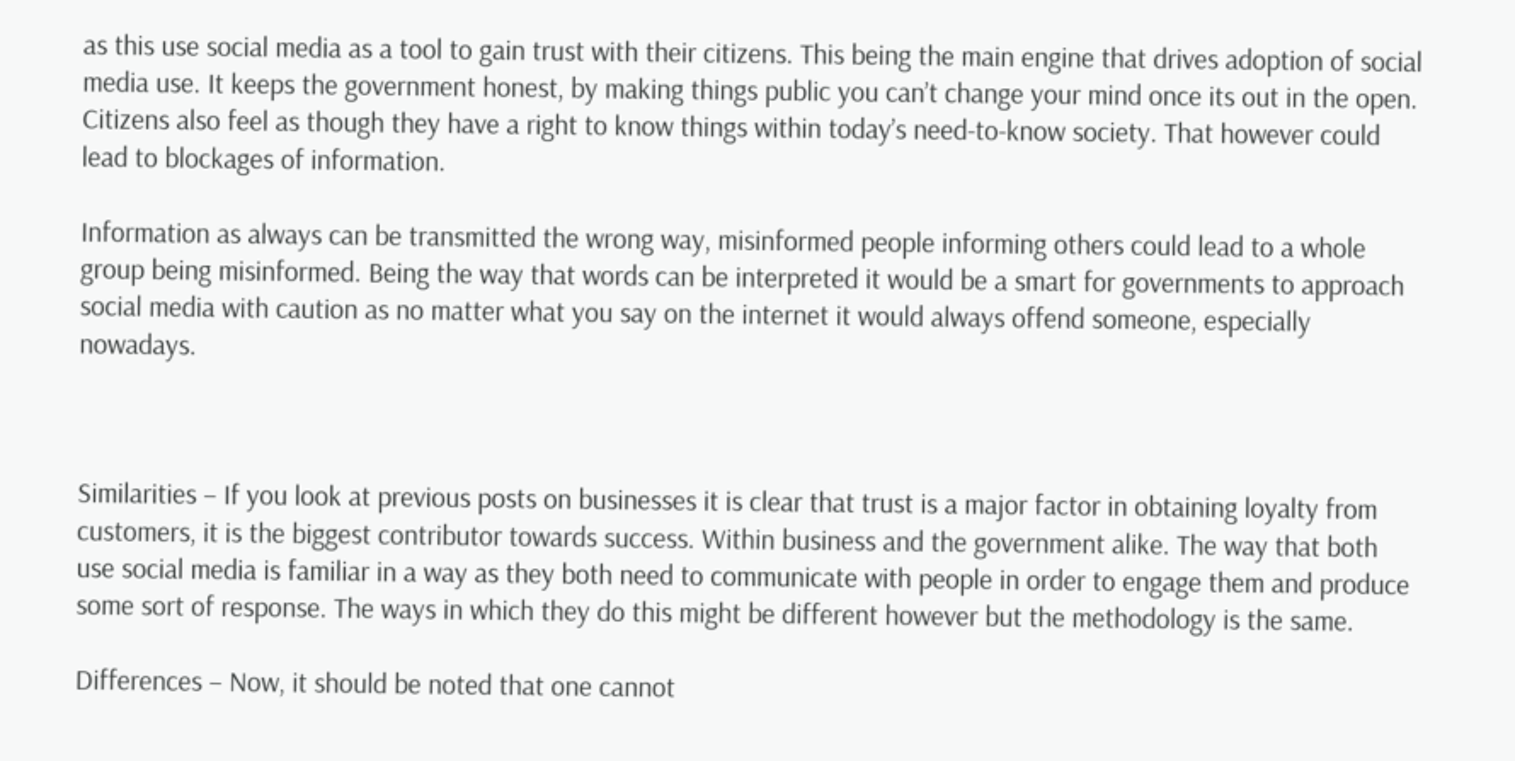as this use social media as a tool to gain trust with their citizens. This being the main engine that drives adoption of social media use. It keeps the government honest, by making things public you can’t change your mind once its out in the open. Citizens also feel as though they have a right to know things within today’s need-to-know society. That however could lead to blockages of information.

Information as always can be transmitted the wrong way, misinformed people informing others could lead to a whole group being misinformed. Being the way that words can be interpreted it would be a smart for governments to approach social media with caution as no matter what you say on the internet it would always offend someone, especially nowadays.



Similarities – If you look at previous posts on businesses it is clear that trust is a major factor in obtaining loyalty from customers, it is the biggest contributor towards success. Within business and the government alike. The way that both use social media is familiar in a way as they both need to communicate with people in order to engage them and produce some sort of response. The ways in which they do this might be different however but the methodology is the same.

Differences – Now, it should be noted that one cannot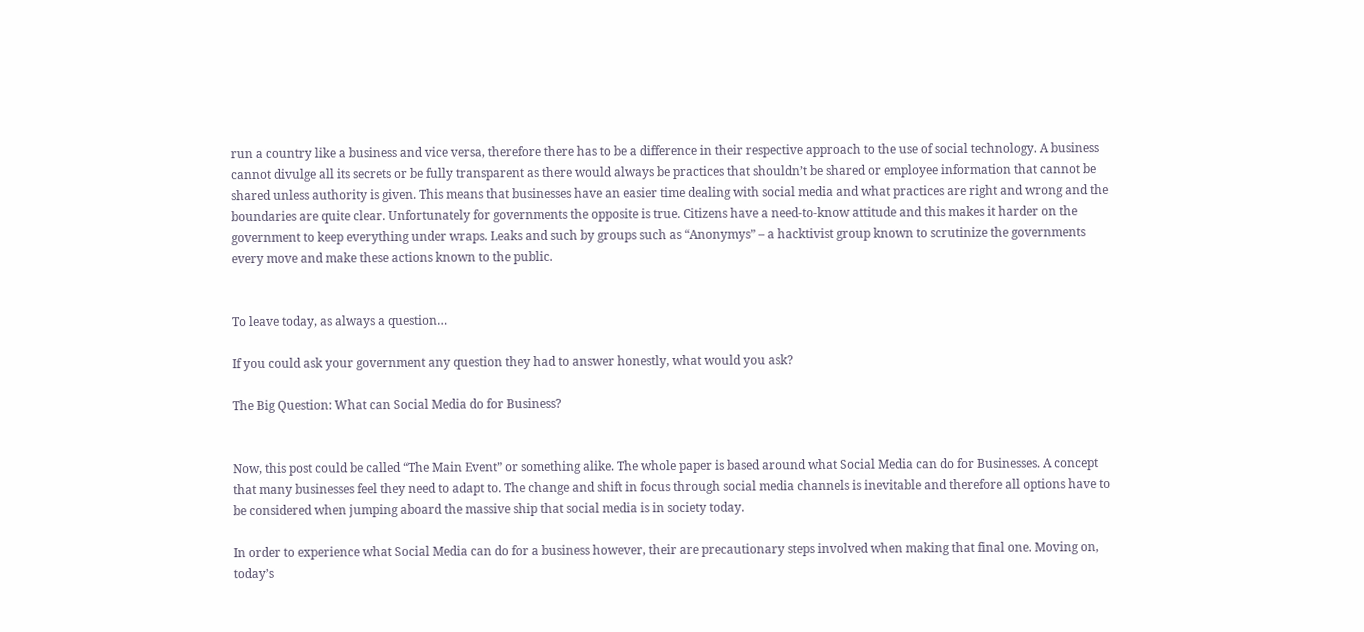run a country like a business and vice versa, therefore there has to be a difference in their respective approach to the use of social technology. A business cannot divulge all its secrets or be fully transparent as there would always be practices that shouldn’t be shared or employee information that cannot be shared unless authority is given. This means that businesses have an easier time dealing with social media and what practices are right and wrong and the boundaries are quite clear. Unfortunately for governments the opposite is true. Citizens have a need-to-know attitude and this makes it harder on the government to keep everything under wraps. Leaks and such by groups such as “Anonymys” – a hacktivist group known to scrutinize the governments every move and make these actions known to the public.


To leave today, as always a question…

If you could ask your government any question they had to answer honestly, what would you ask?

The Big Question: What can Social Media do for Business?


Now, this post could be called “The Main Event” or something alike. The whole paper is based around what Social Media can do for Businesses. A concept that many businesses feel they need to adapt to. The change and shift in focus through social media channels is inevitable and therefore all options have to be considered when jumping aboard the massive ship that social media is in society today.

In order to experience what Social Media can do for a business however, their are precautionary steps involved when making that final one. Moving on, today’s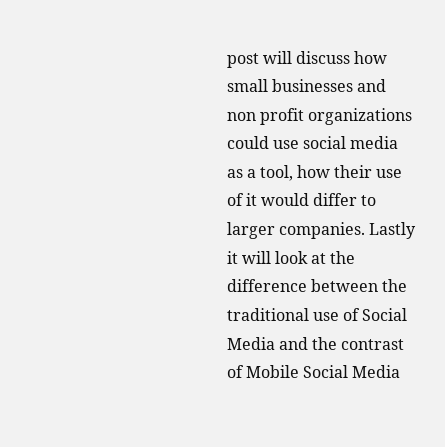post will discuss how small businesses and non profit organizations could use social media as a tool, how their use of it would differ to larger companies. Lastly it will look at the difference between the traditional use of Social Media and the contrast of Mobile Social Media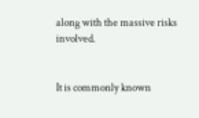along with the massive risks involved.


It is commonly known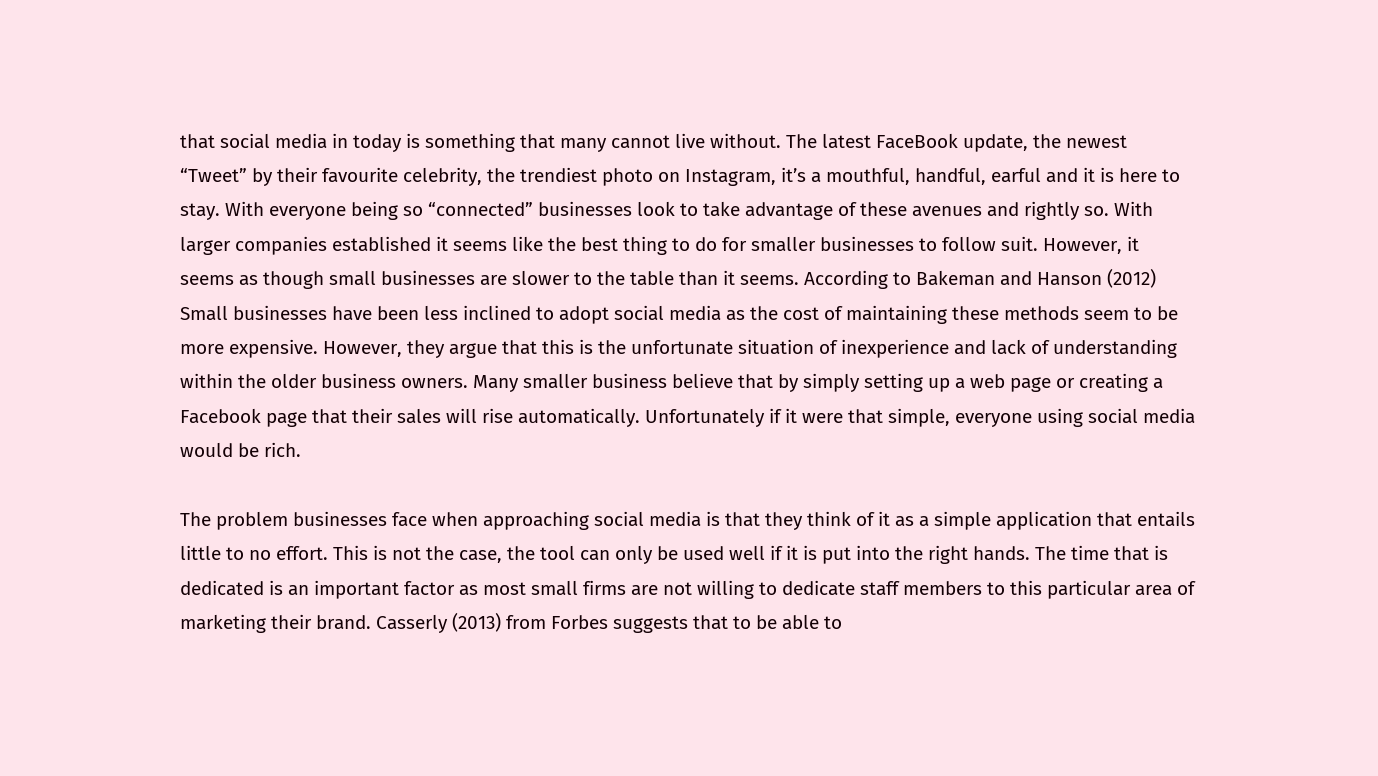that social media in today is something that many cannot live without. The latest FaceBook update, the newest “Tweet” by their favourite celebrity, the trendiest photo on Instagram, it’s a mouthful, handful, earful and it is here to stay. With everyone being so “connected” businesses look to take advantage of these avenues and rightly so. With larger companies established it seems like the best thing to do for smaller businesses to follow suit. However, it seems as though small businesses are slower to the table than it seems. According to Bakeman and Hanson (2012) Small businesses have been less inclined to adopt social media as the cost of maintaining these methods seem to be more expensive. However, they argue that this is the unfortunate situation of inexperience and lack of understanding within the older business owners. Many smaller business believe that by simply setting up a web page or creating a Facebook page that their sales will rise automatically. Unfortunately if it were that simple, everyone using social media would be rich.

The problem businesses face when approaching social media is that they think of it as a simple application that entails little to no effort. This is not the case, the tool can only be used well if it is put into the right hands. The time that is dedicated is an important factor as most small firms are not willing to dedicate staff members to this particular area of marketing their brand. Casserly (2013) from Forbes suggests that to be able to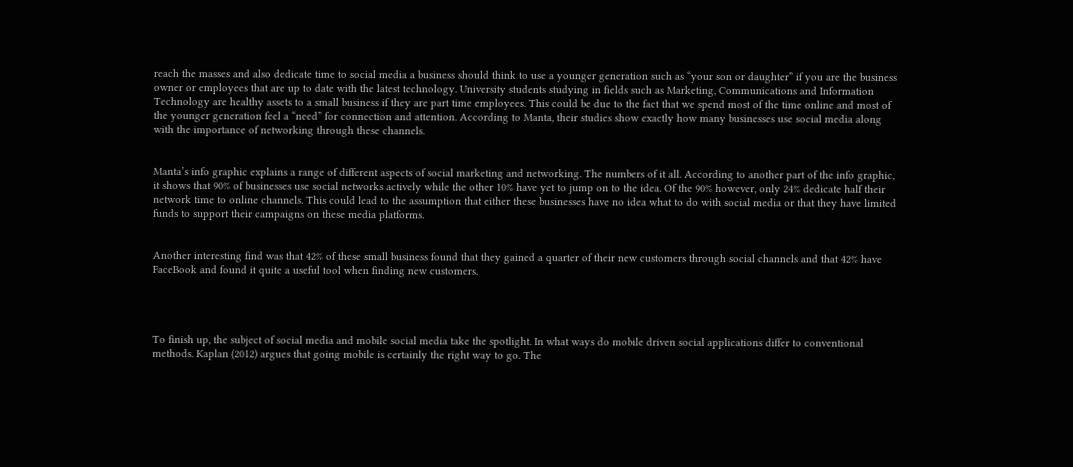reach the masses and also dedicate time to social media a business should think to use a younger generation such as “your son or daughter” if you are the business owner or employees that are up to date with the latest technology. University students studying in fields such as Marketing, Communications and Information Technology are healthy assets to a small business if they are part time employees. This could be due to the fact that we spend most of the time online and most of the younger generation feel a “need” for connection and attention. According to Manta, their studies show exactly how many businesses use social media along with the importance of networking through these channels.


Manta’s info graphic explains a range of different aspects of social marketing and networking. The numbers of it all. According to another part of the info graphic, it shows that 90% of businesses use social networks actively while the other 10% have yet to jump on to the idea. Of the 90% however, only 24% dedicate half their network time to online channels. This could lead to the assumption that either these businesses have no idea what to do with social media or that they have limited funds to support their campaigns on these media platforms.


Another interesting find was that 42% of these small business found that they gained a quarter of their new customers through social channels and that 42% have FaceBook and found it quite a useful tool when finding new customers.




To finish up, the subject of social media and mobile social media take the spotlight. In what ways do mobile driven social applications differ to conventional methods. Kaplan (2012) argues that going mobile is certainly the right way to go. The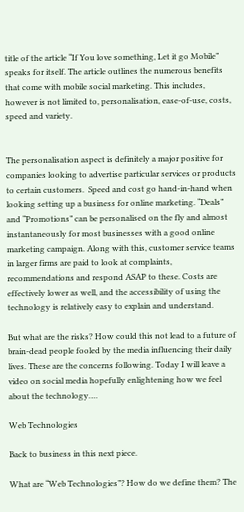title of the article “If You love something, Let it go Mobile” speaks for itself. The article outlines the numerous benefits that come with mobile social marketing. This includes, however is not limited to, personalisation, ease-of-use, costs, speed and variety.


The personalisation aspect is definitely a major positive for companies looking to advertise particular services or products to certain customers.  Speed and cost go hand-in-hand when looking setting up a business for online marketing. “Deals” and “Promotions” can be personalised on the fly and almost instantaneously for most businesses with a good online marketing campaign. Along with this, customer service teams in larger firms are paid to look at complaints, recommendations and respond ASAP to these. Costs are effectively lower as well, and the accessibility of using the technology is relatively easy to explain and understand.

But what are the risks? How could this not lead to a future of brain-dead people fooled by the media influencing their daily lives. These are the concerns following. Today I will leave a video on social media hopefully enlightening how we feel about the technology….

Web Technologies

Back to business in this next piece.

What are “Web Technologies”? How do we define them? The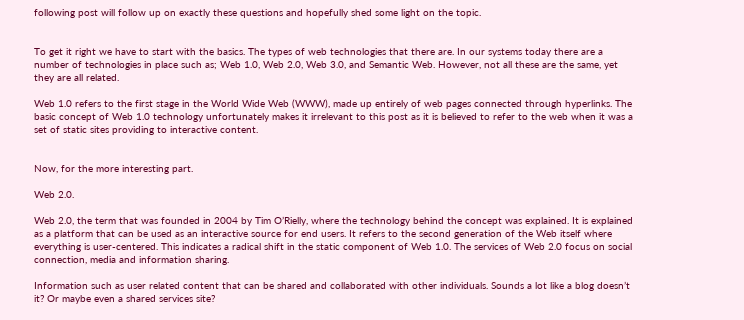following post will follow up on exactly these questions and hopefully shed some light on the topic.


To get it right we have to start with the basics. The types of web technologies that there are. In our systems today there are a number of technologies in place such as; Web 1.0, Web 2.0, Web 3.0, and Semantic Web. However, not all these are the same, yet they are all related.

Web 1.0 refers to the first stage in the World Wide Web (WWW), made up entirely of web pages connected through hyperlinks. The basic concept of Web 1.0 technology unfortunately makes it irrelevant to this post as it is believed to refer to the web when it was a set of static sites providing to interactive content.


Now, for the more interesting part.

Web 2.0.

Web 2.0, the term that was founded in 2004 by Tim O’Rielly, where the technology behind the concept was explained. It is explained as a platform that can be used as an interactive source for end users. It refers to the second generation of the Web itself where everything is user-centered. This indicates a radical shift in the static component of Web 1.0. The services of Web 2.0 focus on social connection, media and information sharing.

Information such as user related content that can be shared and collaborated with other individuals. Sounds a lot like a blog doesn’t it? Or maybe even a shared services site?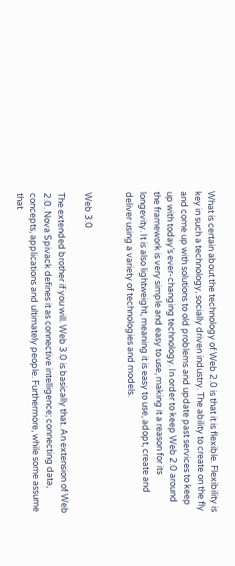What is certain about the technology of Web 2.0 is that it is flexible. Flexibility is key in such a technology, socially driven industry. The ability to create on the fly and come up with solutions to old problems and update past services to keep up with today’s ever-changing technology. In order to keep Web 2.0 around the framework is very simple and easy to use, making it a reason for its longevity. It is also lightweight, meaning it is easy to use, adopt, create and deliver using a variety of technologies and models.


Web 3.0

The extended brother if you will. Web 3.0 is basically that. An extension of Web 2.0. Nova Spivack defines it as connective intelligence; connecting data, concepts, applications and ultimately people. Furthermore, while some assume that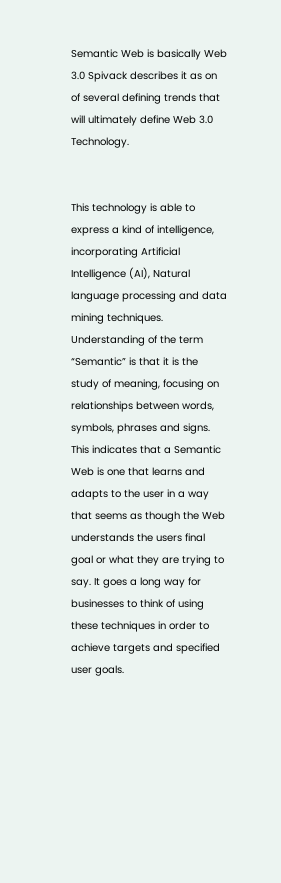Semantic Web is basically Web 3.0 Spivack describes it as on of several defining trends that will ultimately define Web 3.0 Technology.


This technology is able to express a kind of intelligence, incorporating Artificial Intelligence (AI), Natural language processing and data mining techniques. Understanding of the term “Semantic” is that it is the study of meaning, focusing on relationships between words, symbols, phrases and signs. This indicates that a Semantic Web is one that learns and adapts to the user in a way that seems as though the Web understands the users final goal or what they are trying to say. It goes a long way for businesses to think of using these techniques in order to achieve targets and specified user goals.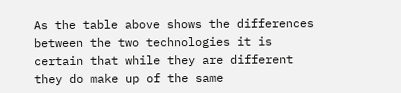As the table above shows the differences between the two technologies it is certain that while they are different they do make up of the same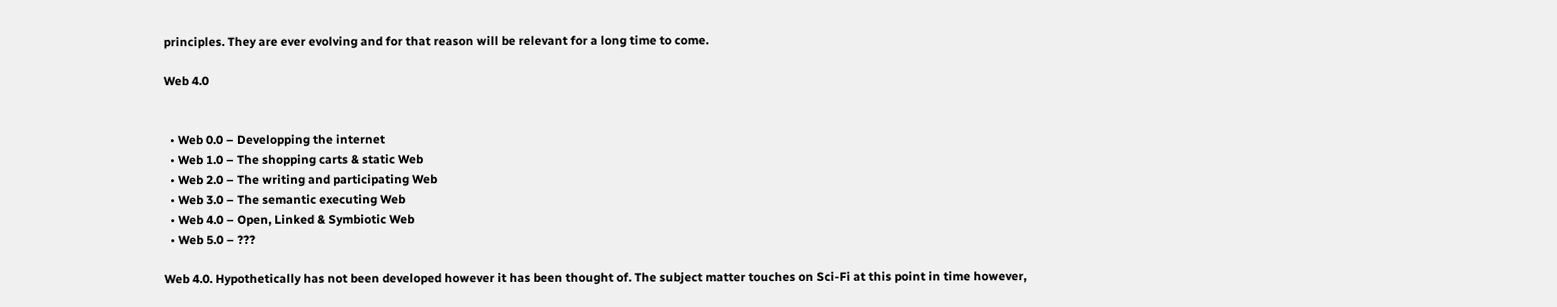principles. They are ever evolving and for that reason will be relevant for a long time to come.

Web 4.0


  • Web 0.0 – Developping the internet
  • Web 1.0 – The shopping carts & static Web
  • Web 2.0 – The writing and participating Web
  • Web 3.0 – The semantic executing Web
  • Web 4.0 – Open, Linked & Symbiotic Web
  • Web 5.0 – ???

Web 4.0. Hypothetically has not been developed however it has been thought of. The subject matter touches on Sci-Fi at this point in time however,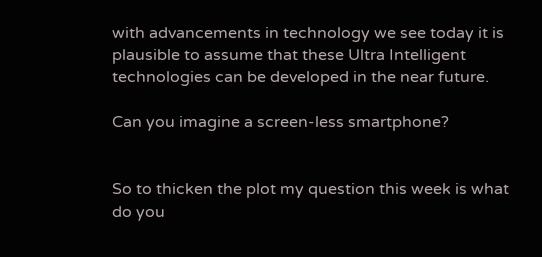with advancements in technology we see today it is plausible to assume that these Ultra Intelligent technologies can be developed in the near future.

Can you imagine a screen-less smartphone?


So to thicken the plot my question this week is what do you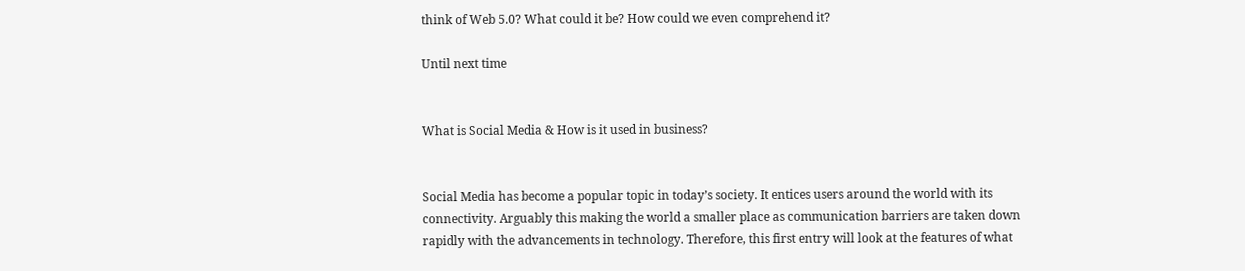think of Web 5.0? What could it be? How could we even comprehend it?

Until next time


What is Social Media & How is it used in business?


Social Media has become a popular topic in today’s society. It entices users around the world with its connectivity. Arguably this making the world a smaller place as communication barriers are taken down rapidly with the advancements in technology. Therefore, this first entry will look at the features of what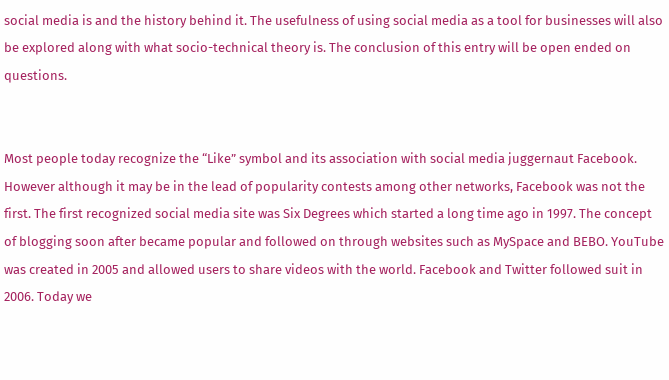social media is and the history behind it. The usefulness of using social media as a tool for businesses will also be explored along with what socio-technical theory is. The conclusion of this entry will be open ended on questions.


Most people today recognize the “Like” symbol and its association with social media juggernaut Facebook. However although it may be in the lead of popularity contests among other networks, Facebook was not the first. The first recognized social media site was Six Degrees which started a long time ago in 1997. The concept of blogging soon after became popular and followed on through websites such as MySpace and BEBO. YouTube was created in 2005 and allowed users to share videos with the world. Facebook and Twitter followed suit in 2006. Today we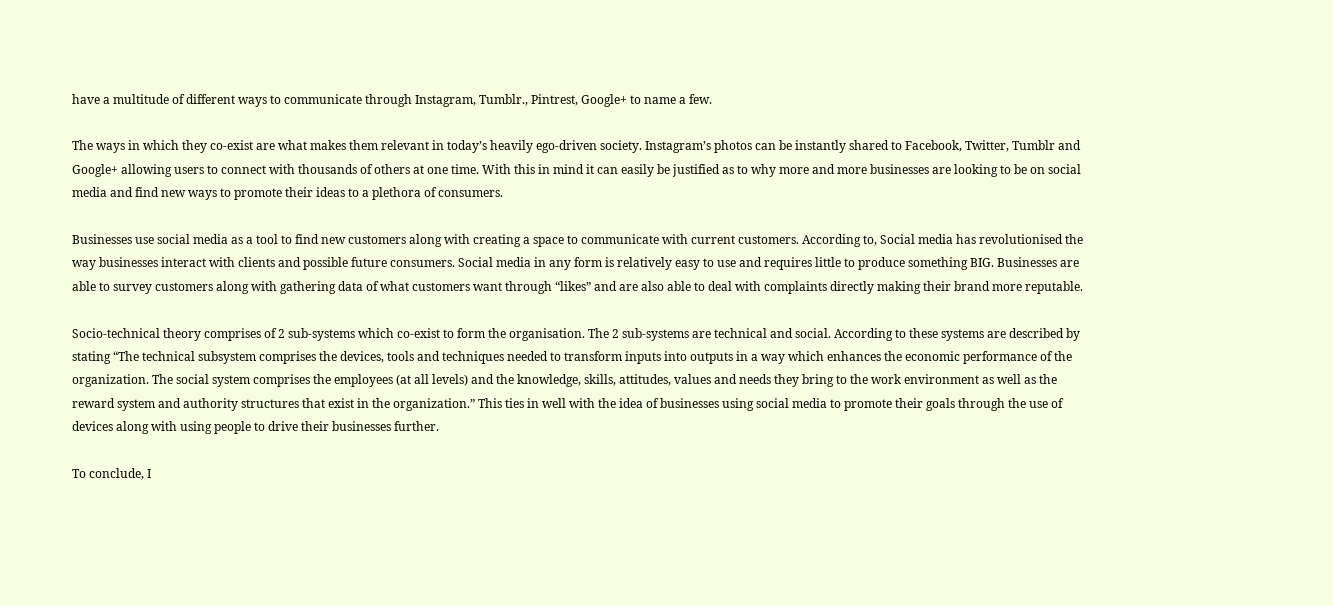have a multitude of different ways to communicate through Instagram, Tumblr., Pintrest, Google+ to name a few.

The ways in which they co-exist are what makes them relevant in today’s heavily ego-driven society. Instagram’s photos can be instantly shared to Facebook, Twitter, Tumblr and Google+ allowing users to connect with thousands of others at one time. With this in mind it can easily be justified as to why more and more businesses are looking to be on social media and find new ways to promote their ideas to a plethora of consumers.

Businesses use social media as a tool to find new customers along with creating a space to communicate with current customers. According to, Social media has revolutionised the way businesses interact with clients and possible future consumers. Social media in any form is relatively easy to use and requires little to produce something BIG. Businesses are able to survey customers along with gathering data of what customers want through “likes” and are also able to deal with complaints directly making their brand more reputable.

Socio-technical theory comprises of 2 sub-systems which co-exist to form the organisation. The 2 sub-systems are technical and social. According to these systems are described by stating “The technical subsystem comprises the devices, tools and techniques needed to transform inputs into outputs in a way which enhances the economic performance of the organization. The social system comprises the employees (at all levels) and the knowledge, skills, attitudes, values and needs they bring to the work environment as well as the reward system and authority structures that exist in the organization.” This ties in well with the idea of businesses using social media to promote their goals through the use of devices along with using people to drive their businesses further.

To conclude, I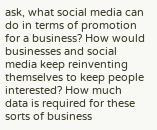ask, what social media can do in terms of promotion for a business? How would businesses and social media keep reinventing themselves to keep people interested? How much data is required for these sorts of business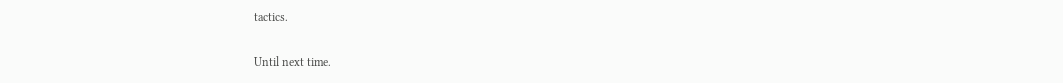tactics.

Until next time.